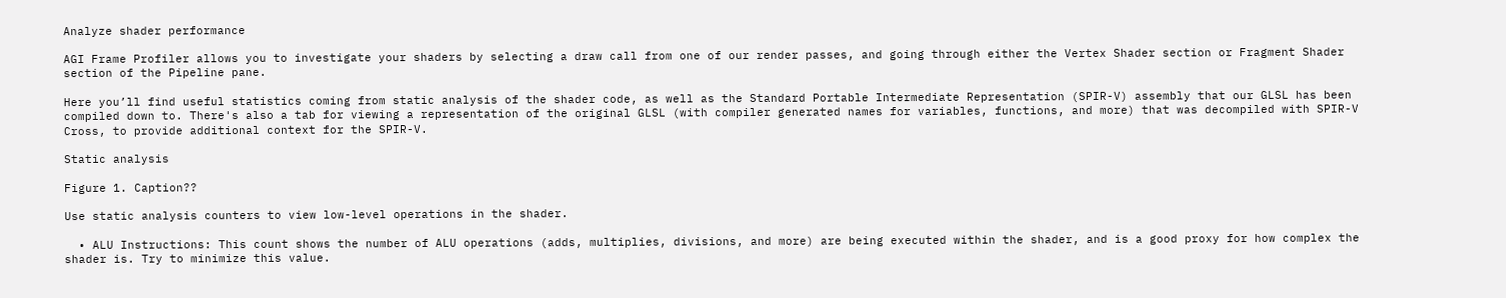Analyze shader performance

AGI Frame Profiler allows you to investigate your shaders by selecting a draw call from one of our render passes, and going through either the Vertex Shader section or Fragment Shader section of the Pipeline pane.

Here you’ll find useful statistics coming from static analysis of the shader code, as well as the Standard Portable Intermediate Representation (SPIR-V) assembly that our GLSL has been compiled down to. There's also a tab for viewing a representation of the original GLSL (with compiler generated names for variables, functions, and more) that was decompiled with SPIR-V Cross, to provide additional context for the SPIR-V.

Static analysis

Figure 1. Caption??

Use static analysis counters to view low-level operations in the shader.

  • ALU Instructions: This count shows the number of ALU operations (adds, multiplies, divisions, and more) are being executed within the shader, and is a good proxy for how complex the shader is. Try to minimize this value.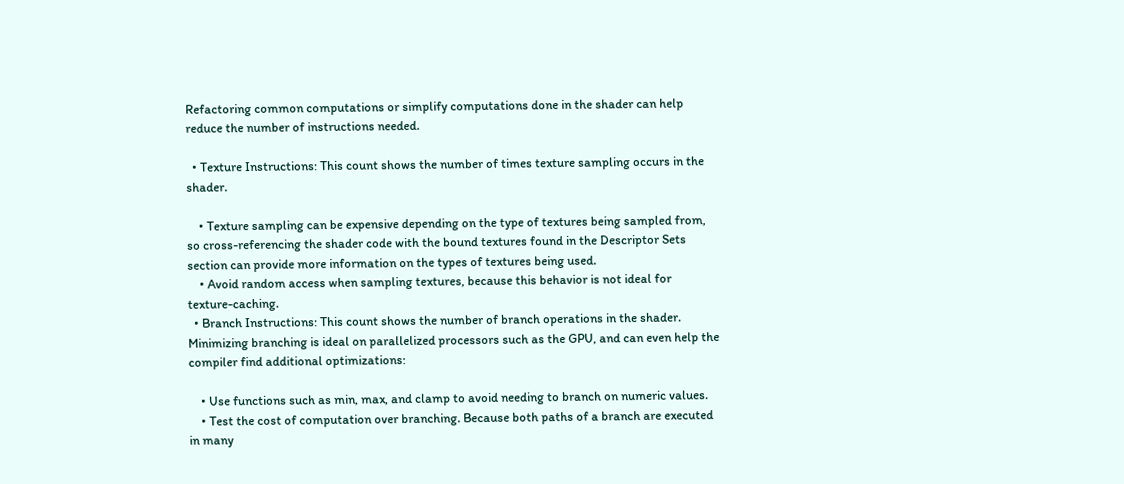Refactoring common computations or simplify computations done in the shader can help reduce the number of instructions needed.

  • Texture Instructions: This count shows the number of times texture sampling occurs in the shader.

    • Texture sampling can be expensive depending on the type of textures being sampled from, so cross-referencing the shader code with the bound textures found in the Descriptor Sets section can provide more information on the types of textures being used.
    • Avoid random access when sampling textures, because this behavior is not ideal for texture-caching.
  • Branch Instructions: This count shows the number of branch operations in the shader. Minimizing branching is ideal on parallelized processors such as the GPU, and can even help the compiler find additional optimizations:

    • Use functions such as min, max, and clamp to avoid needing to branch on numeric values.
    • Test the cost of computation over branching. Because both paths of a branch are executed in many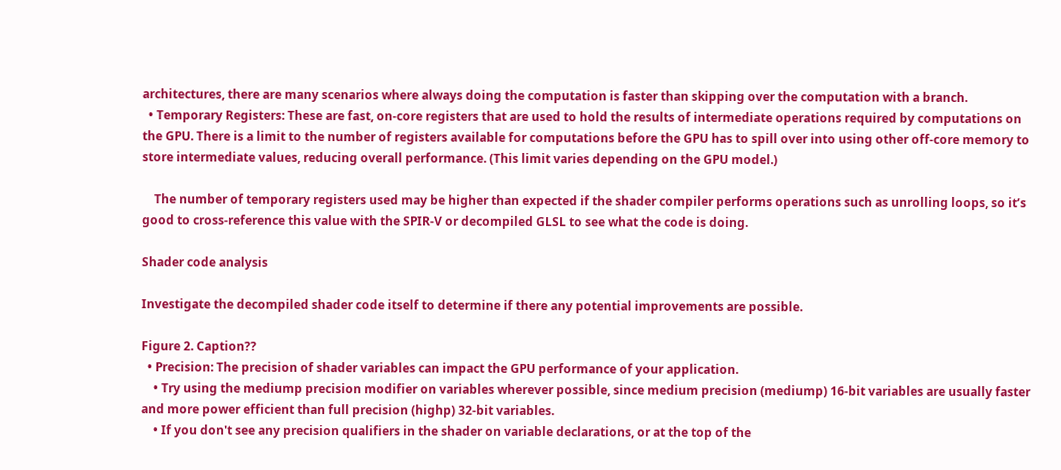architectures, there are many scenarios where always doing the computation is faster than skipping over the computation with a branch.
  • Temporary Registers: These are fast, on-core registers that are used to hold the results of intermediate operations required by computations on the GPU. There is a limit to the number of registers available for computations before the GPU has to spill over into using other off-core memory to store intermediate values, reducing overall performance. (This limit varies depending on the GPU model.)

    The number of temporary registers used may be higher than expected if the shader compiler performs operations such as unrolling loops, so it’s good to cross-reference this value with the SPIR-V or decompiled GLSL to see what the code is doing.

Shader code analysis

Investigate the decompiled shader code itself to determine if there any potential improvements are possible.

Figure 2. Caption??
  • Precision: The precision of shader variables can impact the GPU performance of your application.
    • Try using the mediump precision modifier on variables wherever possible, since medium precision (mediump) 16-bit variables are usually faster and more power efficient than full precision (highp) 32-bit variables.
    • If you don't see any precision qualifiers in the shader on variable declarations, or at the top of the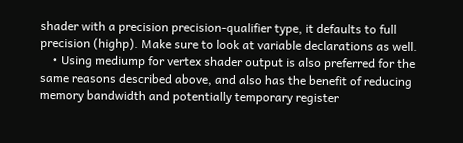shader with a precision precision-qualifier type, it defaults to full precision (highp). Make sure to look at variable declarations as well.
    • Using mediump for vertex shader output is also preferred for the same reasons described above, and also has the benefit of reducing memory bandwidth and potentially temporary register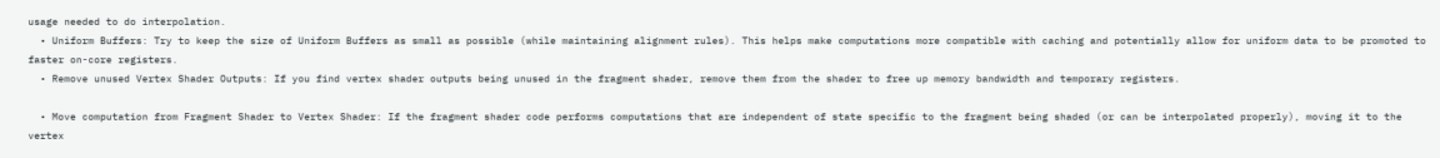usage needed to do interpolation.
  • Uniform Buffers: Try to keep the size of Uniform Buffers as small as possible (while maintaining alignment rules). This helps make computations more compatible with caching and potentially allow for uniform data to be promoted to faster on-core registers.
  • Remove unused Vertex Shader Outputs: If you find vertex shader outputs being unused in the fragment shader, remove them from the shader to free up memory bandwidth and temporary registers.

  • Move computation from Fragment Shader to Vertex Shader: If the fragment shader code performs computations that are independent of state specific to the fragment being shaded (or can be interpolated properly), moving it to the vertex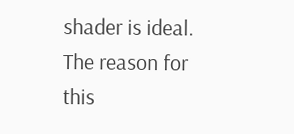shader is ideal. The reason for this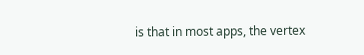is that in most apps, the vertex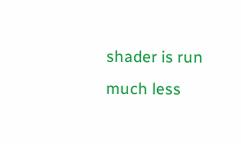shader is run much less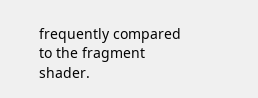frequently compared to the fragment shader.